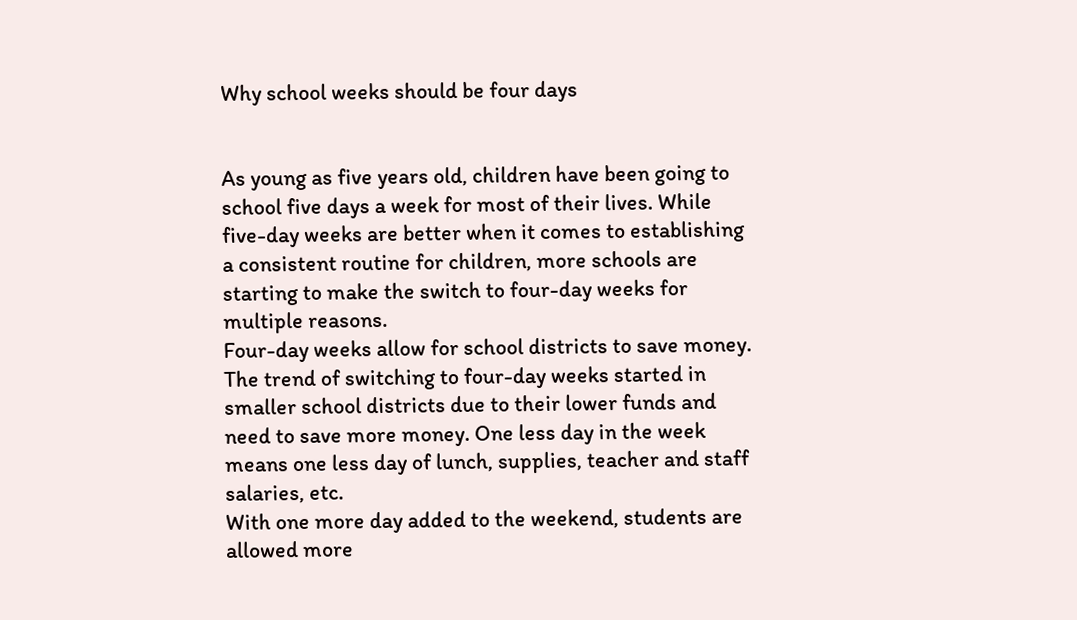Why school weeks should be four days


As young as five years old, children have been going to school five days a week for most of their lives. While five-day weeks are better when it comes to establishing a consistent routine for children, more schools are starting to make the switch to four-day weeks for multiple reasons.
Four-day weeks allow for school districts to save money. The trend of switching to four-day weeks started in smaller school districts due to their lower funds and need to save more money. One less day in the week means one less day of lunch, supplies, teacher and staff salaries, etc.
With one more day added to the weekend, students are allowed more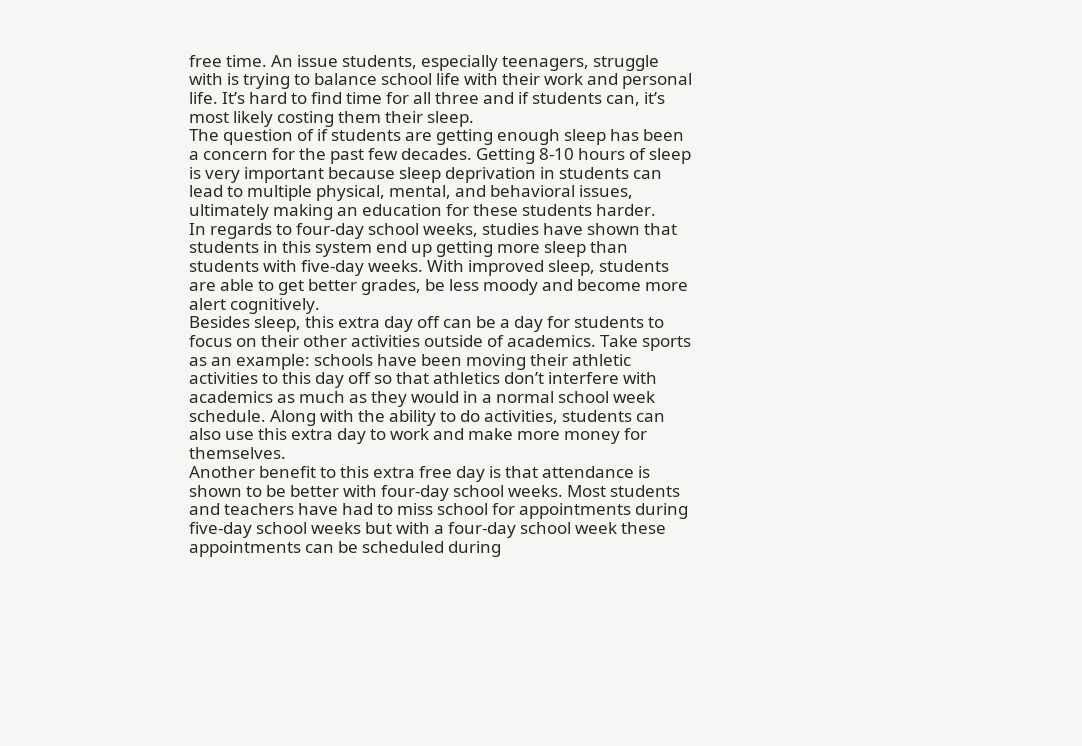free time. An issue students, especially teenagers, struggle with is trying to balance school life with their work and personal life. It’s hard to find time for all three and if students can, it’s most likely costing them their sleep.
The question of if students are getting enough sleep has been a concern for the past few decades. Getting 8-10 hours of sleep is very important because sleep deprivation in students can lead to multiple physical, mental, and behavioral issues, ultimately making an education for these students harder.
In regards to four-day school weeks, studies have shown that students in this system end up getting more sleep than students with five-day weeks. With improved sleep, students are able to get better grades, be less moody and become more alert cognitively.
Besides sleep, this extra day off can be a day for students to focus on their other activities outside of academics. Take sports as an example: schools have been moving their athletic activities to this day off so that athletics don’t interfere with academics as much as they would in a normal school week schedule. Along with the ability to do activities, students can also use this extra day to work and make more money for themselves.
Another benefit to this extra free day is that attendance is shown to be better with four-day school weeks. Most students and teachers have had to miss school for appointments during five-day school weeks but with a four-day school week these appointments can be scheduled during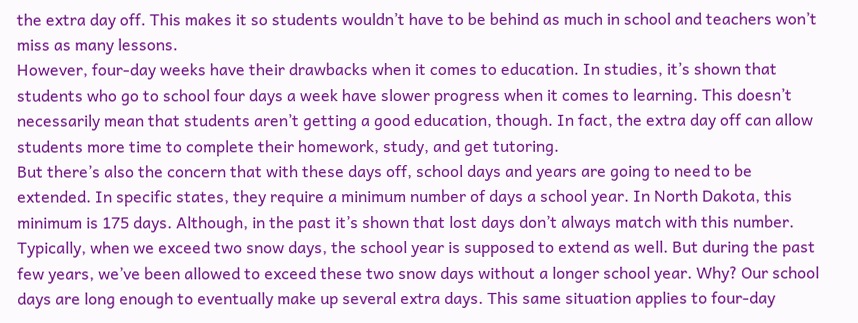the extra day off. This makes it so students wouldn’t have to be behind as much in school and teachers won’t miss as many lessons.
However, four-day weeks have their drawbacks when it comes to education. In studies, it’s shown that students who go to school four days a week have slower progress when it comes to learning. This doesn’t necessarily mean that students aren’t getting a good education, though. In fact, the extra day off can allow students more time to complete their homework, study, and get tutoring.
But there’s also the concern that with these days off, school days and years are going to need to be extended. In specific states, they require a minimum number of days a school year. In North Dakota, this minimum is 175 days. Although, in the past it’s shown that lost days don’t always match with this number.
Typically, when we exceed two snow days, the school year is supposed to extend as well. But during the past few years, we’ve been allowed to exceed these two snow days without a longer school year. Why? Our school days are long enough to eventually make up several extra days. This same situation applies to four-day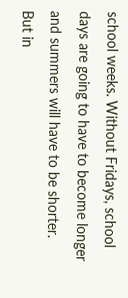school weeks. Without Fridays, school days are going to have to become longer and summers will have to be shorter.
But in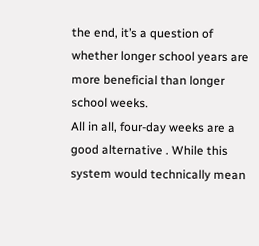the end, it’s a question of whether longer school years are more beneficial than longer school weeks.
All in all, four-day weeks are a good alternative . While this system would technically mean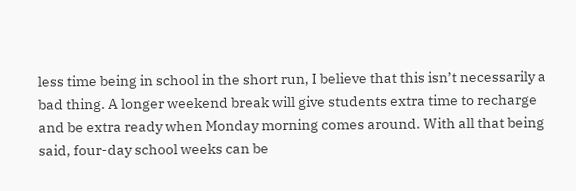less time being in school in the short run, I believe that this isn’t necessarily a bad thing. A longer weekend break will give students extra time to recharge and be extra ready when Monday morning comes around. With all that being said, four-day school weeks can be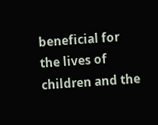beneficial for the lives of children and the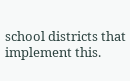school districts that implement this.